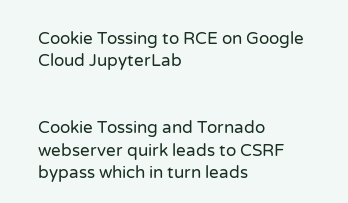Cookie Tossing to RCE on Google Cloud JupyterLab


Cookie Tossing and Tornado webserver quirk leads to CSRF bypass which in turn leads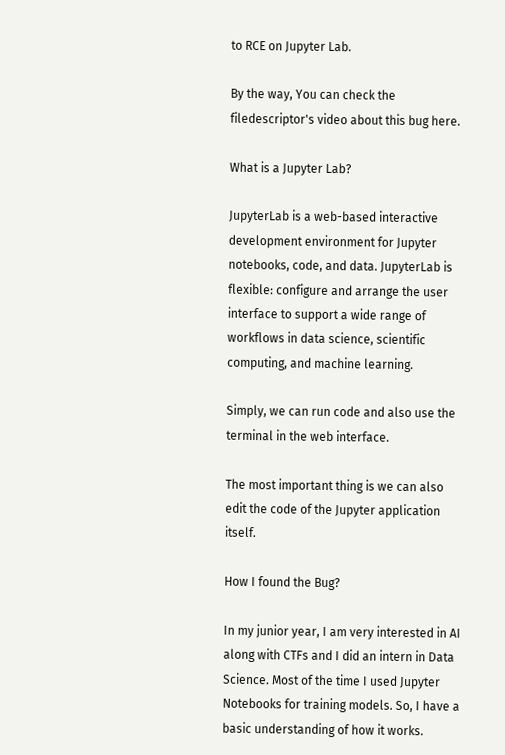to RCE on Jupyter Lab.

By the way, You can check the filedescriptor's video about this bug here.

What is a Jupyter Lab?

JupyterLab is a web-based interactive development environment for Jupyter notebooks, code, and data. JupyterLab is flexible: configure and arrange the user interface to support a wide range of workflows in data science, scientific computing, and machine learning.

Simply, we can run code and also use the terminal in the web interface.

The most important thing is we can also edit the code of the Jupyter application itself.

How I found the Bug?

In my junior year, I am very interested in AI along with CTFs and I did an intern in Data Science. Most of the time I used Jupyter Notebooks for training models. So, I have a basic understanding of how it works.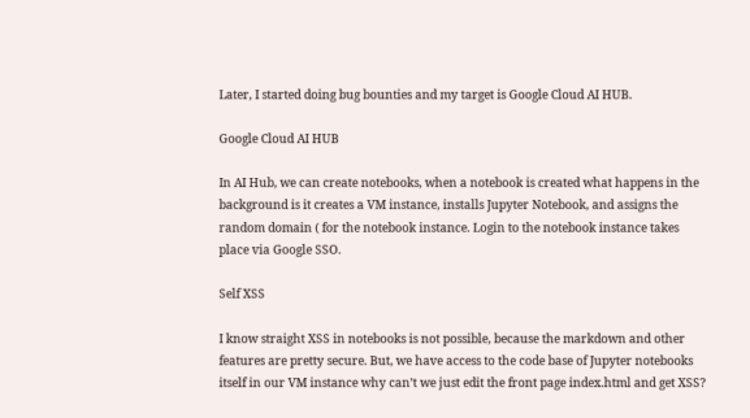Later, I started doing bug bounties and my target is Google Cloud AI HUB.

Google Cloud AI HUB

In AI Hub, we can create notebooks, when a notebook is created what happens in the background is it creates a VM instance, installs Jupyter Notebook, and assigns the random domain ( for the notebook instance. Login to the notebook instance takes place via Google SSO.

Self XSS

I know straight XSS in notebooks is not possible, because the markdown and other features are pretty secure. But, we have access to the code base of Jupyter notebooks itself in our VM instance why can’t we just edit the front page index.html and get XSS?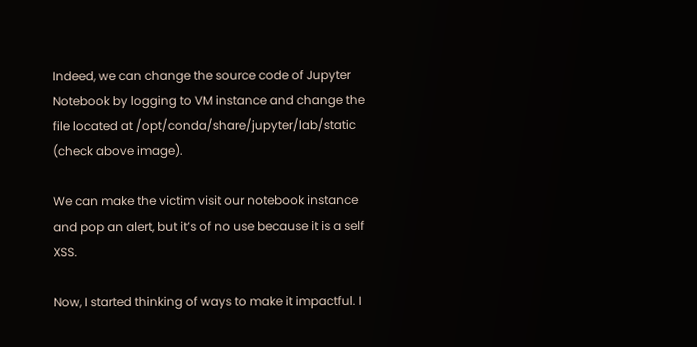Indeed, we can change the source code of Jupyter Notebook by logging to VM instance and change the file located at /opt/conda/share/jupyter/lab/static (check above image).

We can make the victim visit our notebook instance and pop an alert, but it’s of no use because it is a self XSS.

Now, I started thinking of ways to make it impactful. I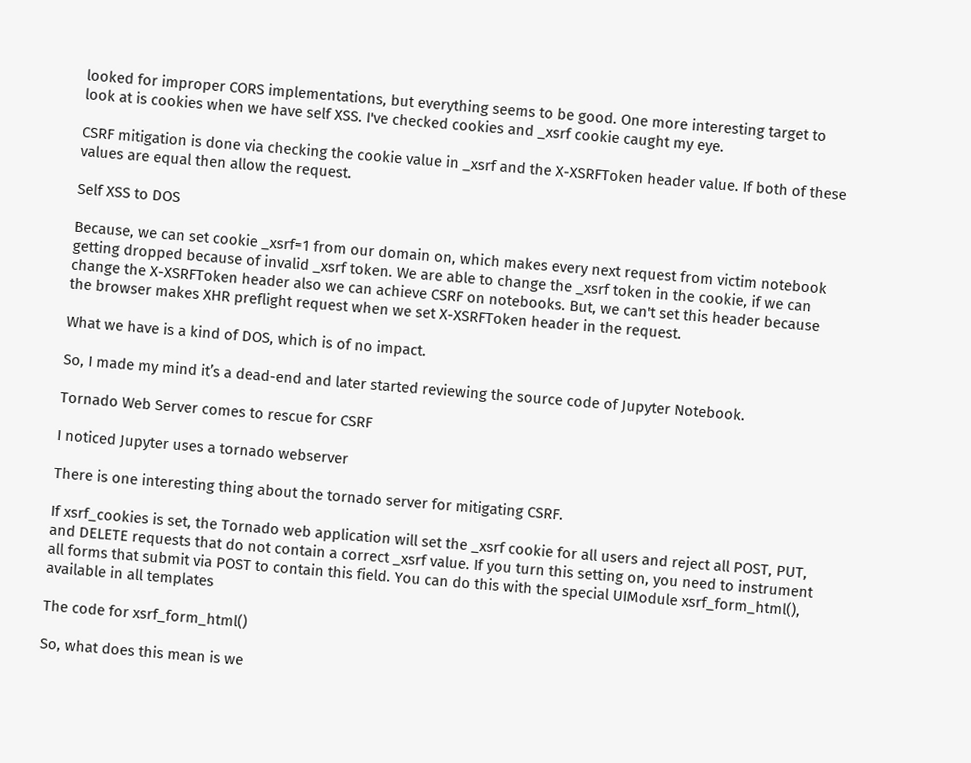looked for improper CORS implementations, but everything seems to be good. One more interesting target to look at is cookies when we have self XSS. I've checked cookies and _xsrf cookie caught my eye.

CSRF mitigation is done via checking the cookie value in _xsrf and the X-XSRFToken header value. If both of these values are equal then allow the request.

Self XSS to DOS

Because, we can set cookie _xsrf=1 from our domain on, which makes every next request from victim notebook getting dropped because of invalid _xsrf token. We are able to change the _xsrf token in the cookie, if we can change the X-XSRFToken header also we can achieve CSRF on notebooks. But, we can't set this header because the browser makes XHR preflight request when we set X-XSRFToken header in the request.

What we have is a kind of DOS, which is of no impact.

So, I made my mind it’s a dead-end and later started reviewing the source code of Jupyter Notebook.

Tornado Web Server comes to rescue for CSRF

I noticed Jupyter uses a tornado webserver

There is one interesting thing about the tornado server for mitigating CSRF.

If xsrf_cookies is set, the Tornado web application will set the _xsrf cookie for all users and reject all POST, PUT, and DELETE requests that do not contain a correct _xsrf value. If you turn this setting on, you need to instrument all forms that submit via POST to contain this field. You can do this with the special UIModule xsrf_form_html(), available in all templates

The code for xsrf_form_html()

So, what does this mean is we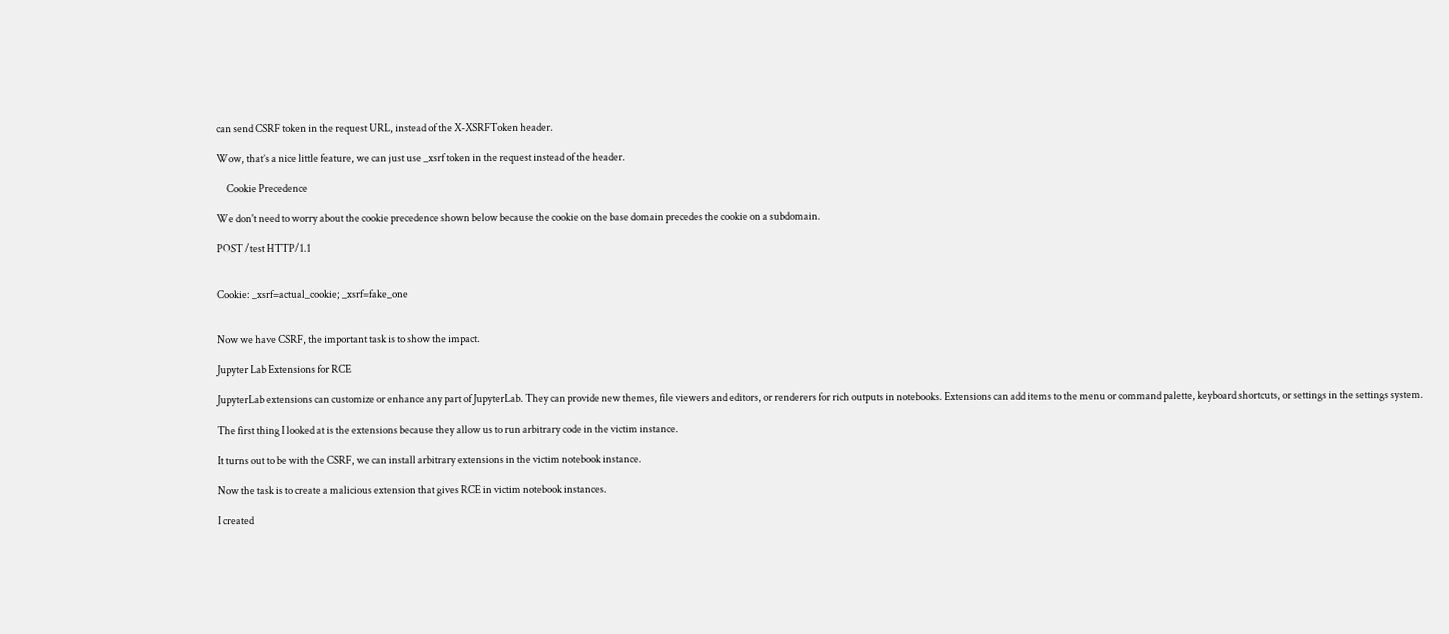can send CSRF token in the request URL, instead of the X-XSRFToken header.

Wow, that’s a nice little feature, we can just use _xsrf token in the request instead of the header.

     Cookie Precedence

We don't need to worry about the cookie precedence shown below because the cookie on the base domain precedes the cookie on a subdomain.

POST /test HTTP/1.1


Cookie: _xsrf=actual_cookie; _xsrf=fake_one


Now we have CSRF, the important task is to show the impact.

Jupyter Lab Extensions for RCE

JupyterLab extensions can customize or enhance any part of JupyterLab. They can provide new themes, file viewers and editors, or renderers for rich outputs in notebooks. Extensions can add items to the menu or command palette, keyboard shortcuts, or settings in the settings system.

The first thing I looked at is the extensions because they allow us to run arbitrary code in the victim instance.

It turns out to be with the CSRF, we can install arbitrary extensions in the victim notebook instance.

Now the task is to create a malicious extension that gives RCE in victim notebook instances.

I created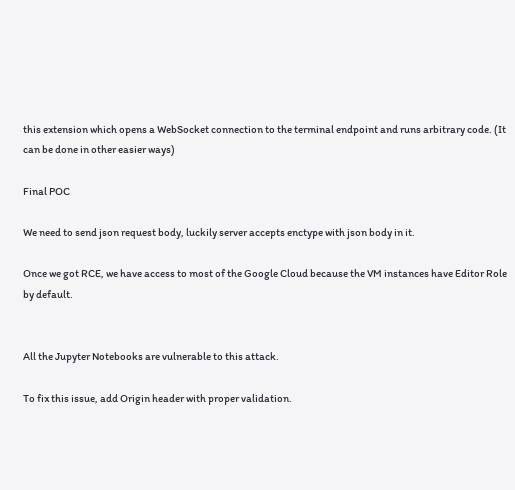this extension which opens a WebSocket connection to the terminal endpoint and runs arbitrary code. (It can be done in other easier ways)

Final POC

We need to send json request body, luckily server accepts enctype with json body in it.

Once we got RCE, we have access to most of the Google Cloud because the VM instances have Editor Role by default.


All the Jupyter Notebooks are vulnerable to this attack.

To fix this issue, add Origin header with proper validation.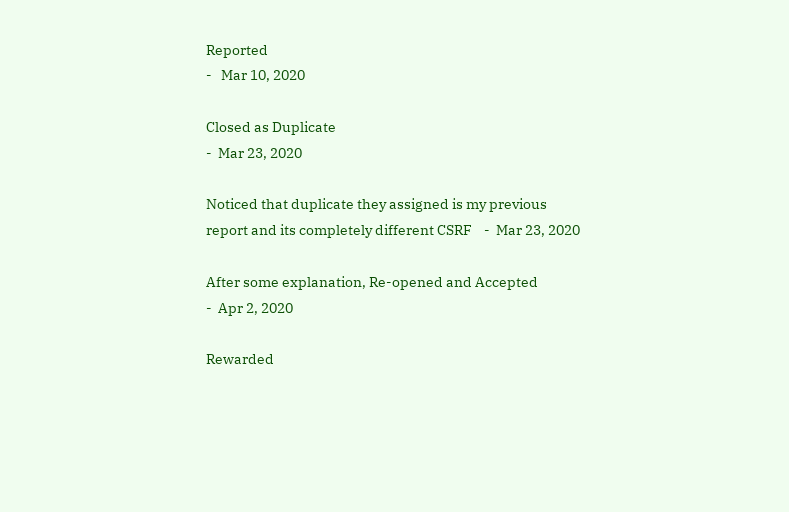Reported                                                                                                                                                       -   Mar 10, 2020

Closed as Duplicate                                                                                                                                     -  Mar 23, 2020

Noticed that duplicate they assigned is my previous report and its completely different CSRF    -  Mar 23, 2020

After some explanation, Re-opened and Accepted                                                                                -  Apr 2, 2020

Rewarded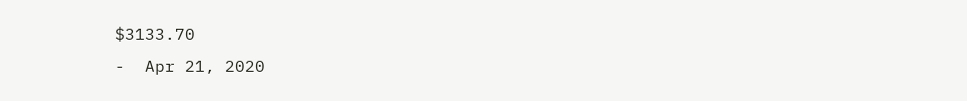$3133.70                                                                                                                                     -  Apr 21, 2020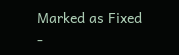Marked as Fixed                                                                                                                                           -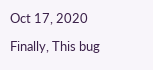Oct 17, 2020

Finally, This bug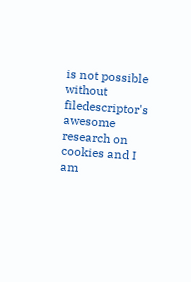is not possible without filedescriptor's awesome research on cookies and I am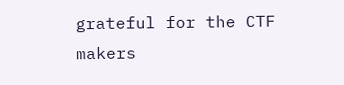grateful for the CTF makers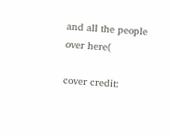and all the people over here(

cover credit: